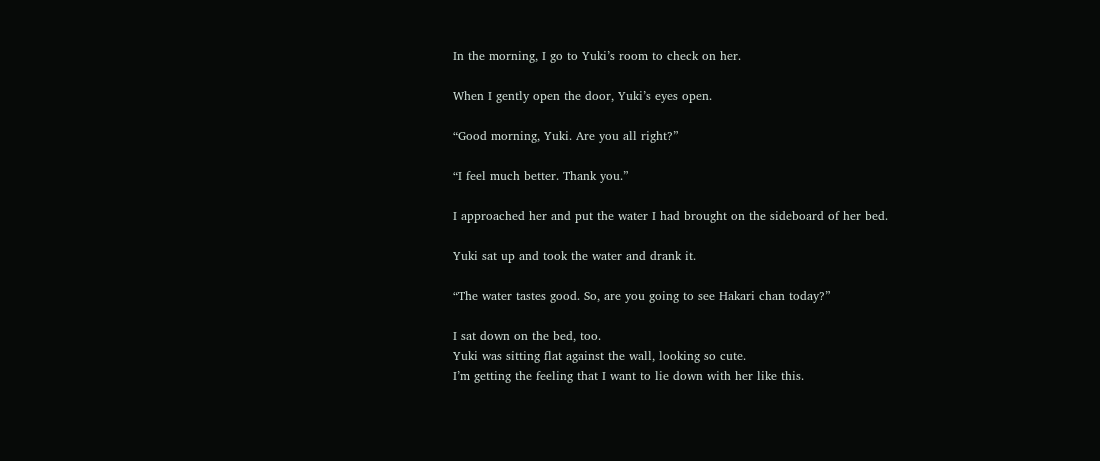In the morning, I go to Yuki’s room to check on her.

When I gently open the door, Yuki’s eyes open.

“Good morning, Yuki. Are you all right?”

“I feel much better. Thank you.”

I approached her and put the water I had brought on the sideboard of her bed.

Yuki sat up and took the water and drank it.

“The water tastes good. So, are you going to see Hakari chan today?”

I sat down on the bed, too.
Yuki was sitting flat against the wall, looking so cute.
I’m getting the feeling that I want to lie down with her like this.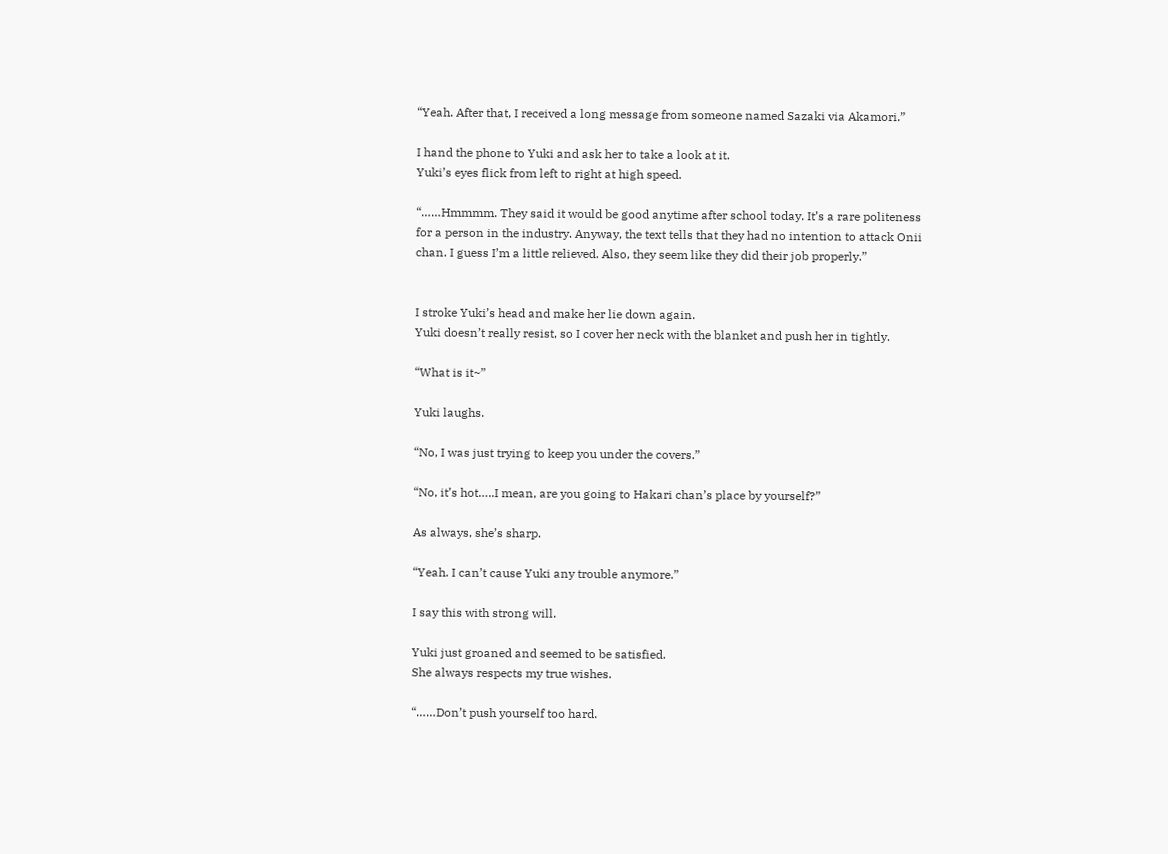“Yeah. After that, I received a long message from someone named Sazaki via Akamori.”

I hand the phone to Yuki and ask her to take a look at it.
Yuki’s eyes flick from left to right at high speed.

“……Hmmmm. They said it would be good anytime after school today. It’s a rare politeness for a person in the industry. Anyway, the text tells that they had no intention to attack Onii chan. I guess I’m a little relieved. Also, they seem like they did their job properly.”


I stroke Yuki’s head and make her lie down again.
Yuki doesn’t really resist, so I cover her neck with the blanket and push her in tightly.

“What is it~”

Yuki laughs.

“No, I was just trying to keep you under the covers.”

“No, it’s hot…..I mean, are you going to Hakari chan’s place by yourself?”

As always, she’s sharp.

“Yeah. I can’t cause Yuki any trouble anymore.”

I say this with strong will.

Yuki just groaned and seemed to be satisfied.
She always respects my true wishes.

“……Don’t push yourself too hard.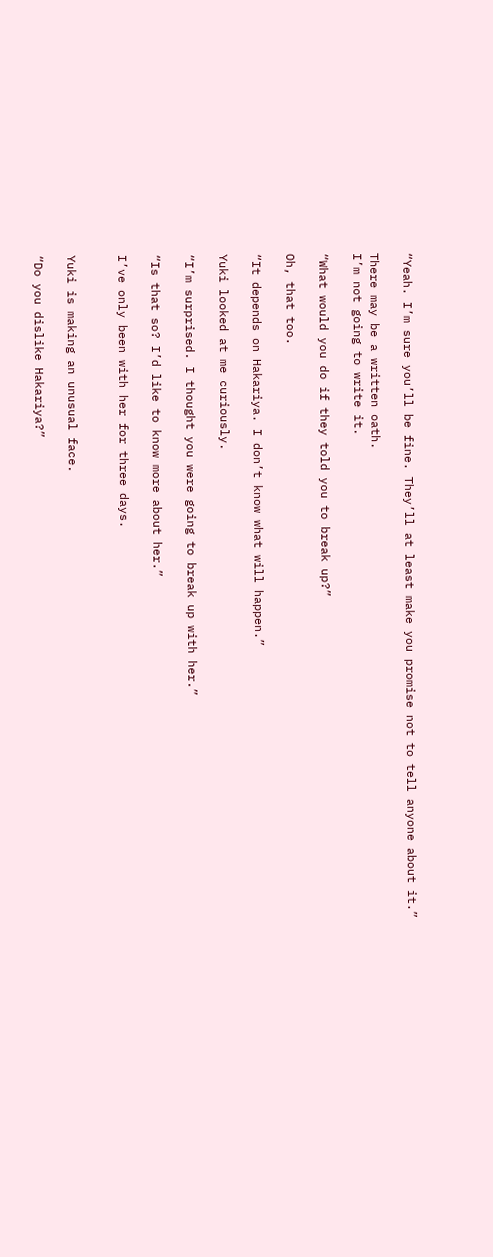“Yeah. I’m sure you’ll be fine. They’ll at least make you promise not to tell anyone about it.”

There may be a written oath.
I’m not going to write it.

“What would you do if they told you to break up?”

Oh, that too.

“It depends on Hakariya. I don’t know what will happen.”

Yuki looked at me curiously.

“I’m surprised. I thought you were going to break up with her.”

“Is that so? I’d like to know more about her.”

I’ve only been with her for three days.


Yuki is making an unusual face.

“Do you dislike Hakariya?”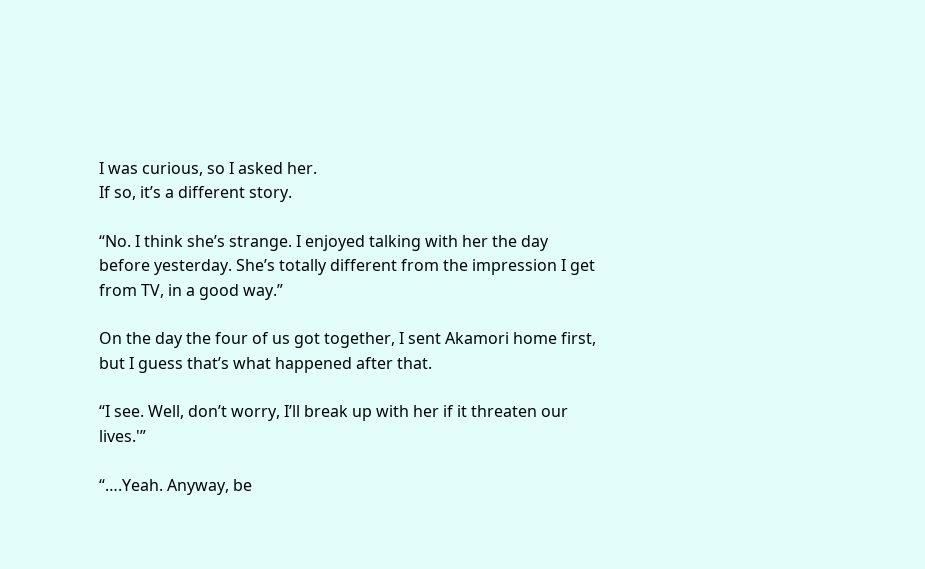I was curious, so I asked her.
If so, it’s a different story.

“No. I think she’s strange. I enjoyed talking with her the day before yesterday. She’s totally different from the impression I get from TV, in a good way.”

On the day the four of us got together, I sent Akamori home first, but I guess that’s what happened after that.

“I see. Well, don’t worry, I’ll break up with her if it threaten our lives.'”

“….Yeah. Anyway, be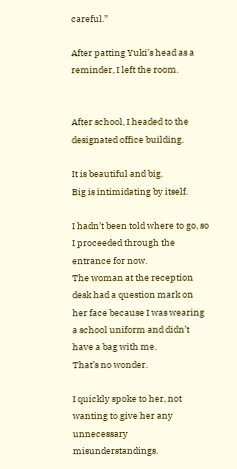careful.”

After patting Yuki’s head as a reminder, I left the room.


After school, I headed to the designated office building.

It is beautiful and big.
Big is intimidating by itself.

I hadn’t been told where to go, so I proceeded through the entrance for now.
The woman at the reception desk had a question mark on her face because I was wearing a school uniform and didn’t have a bag with me.
That’s no wonder.

I quickly spoke to her, not wanting to give her any unnecessary misunderstandings.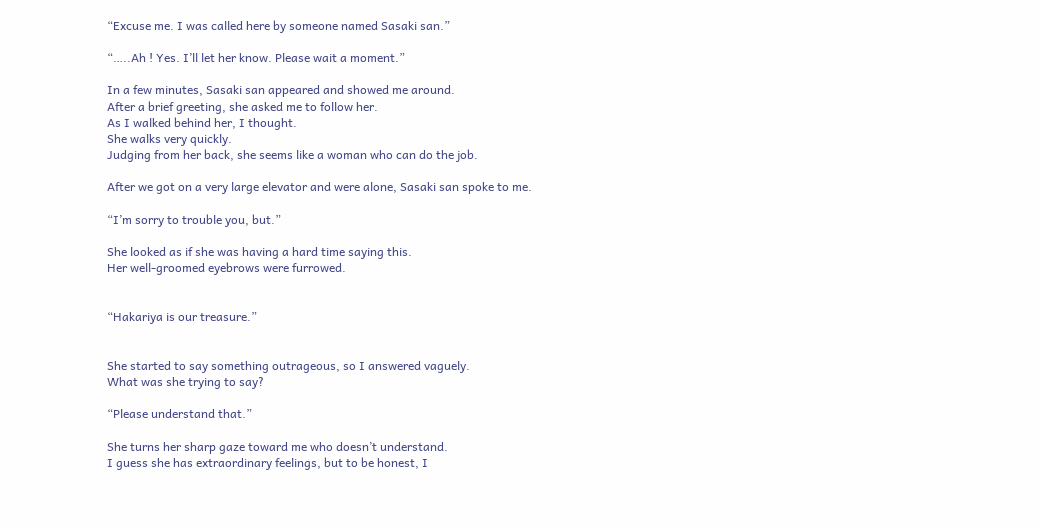“Excuse me. I was called here by someone named Sasaki san.”

“…..Ah ! Yes. I’ll let her know. Please wait a moment.”

In a few minutes, Sasaki san appeared and showed me around.
After a brief greeting, she asked me to follow her.
As I walked behind her, I thought.
She walks very quickly.
Judging from her back, she seems like a woman who can do the job.

After we got on a very large elevator and were alone, Sasaki san spoke to me.

“I’m sorry to trouble you, but.”

She looked as if she was having a hard time saying this.
Her well-groomed eyebrows were furrowed.


“Hakariya is our treasure.”


She started to say something outrageous, so I answered vaguely.
What was she trying to say?

“Please understand that.”

She turns her sharp gaze toward me who doesn’t understand.
I guess she has extraordinary feelings, but to be honest, I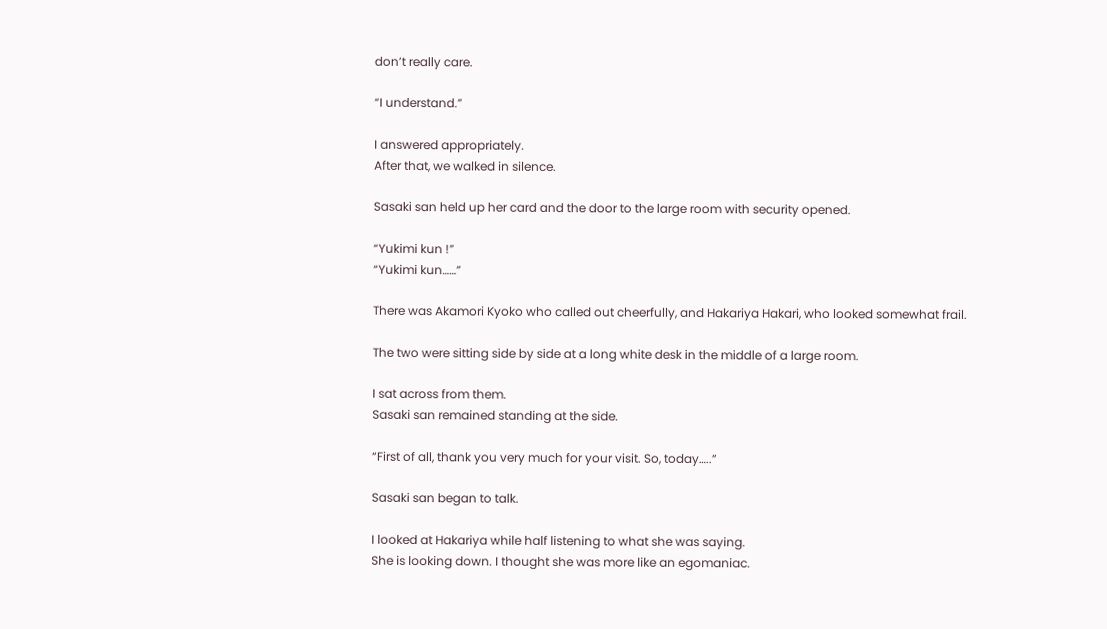don’t really care.

“I understand.”

I answered appropriately.
After that, we walked in silence.

Sasaki san held up her card and the door to the large room with security opened.

“Yukimi kun !”
“Yukimi kun……”

There was Akamori Kyoko who called out cheerfully, and Hakariya Hakari, who looked somewhat frail.

The two were sitting side by side at a long white desk in the middle of a large room.

I sat across from them.
Sasaki san remained standing at the side.

“First of all, thank you very much for your visit. So, today…..”

Sasaki san began to talk.

I looked at Hakariya while half listening to what she was saying.
She is looking down. I thought she was more like an egomaniac.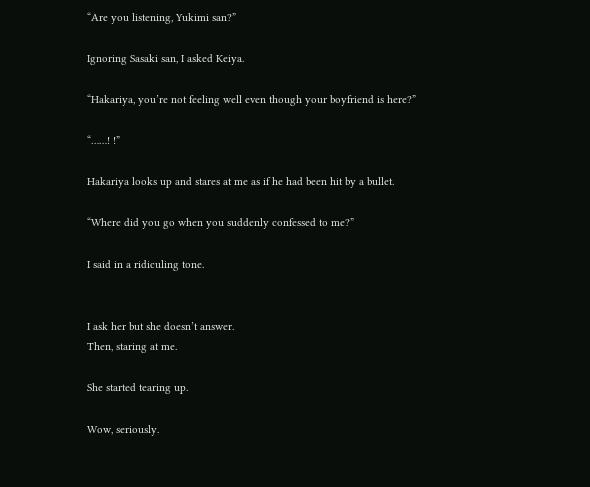“Are you listening, Yukimi san?”

Ignoring Sasaki san, I asked Keiya.

“Hakariya, you’re not feeling well even though your boyfriend is here?”

“……! !”

Hakariya looks up and stares at me as if he had been hit by a bullet.

“Where did you go when you suddenly confessed to me?”

I said in a ridiculing tone.


I ask her but she doesn’t answer.
Then, staring at me.

She started tearing up.

Wow, seriously.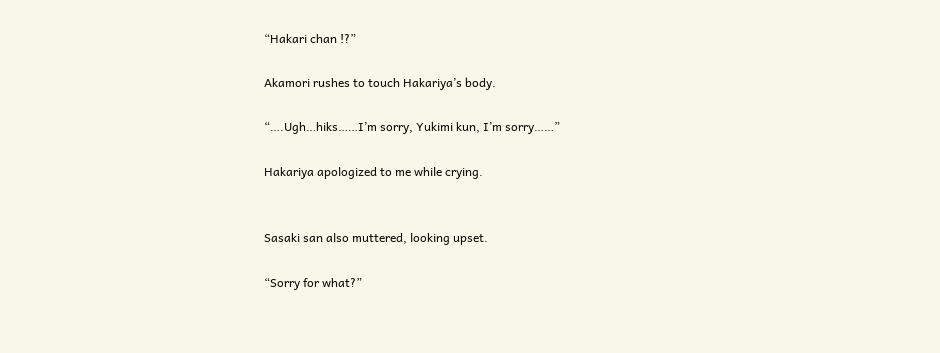“Hakari chan !?”

Akamori rushes to touch Hakariya’s body.

“….Ugh…hiks……I’m sorry, Yukimi kun, I’m sorry……”

Hakariya apologized to me while crying.


Sasaki san also muttered, looking upset.

“Sorry for what?”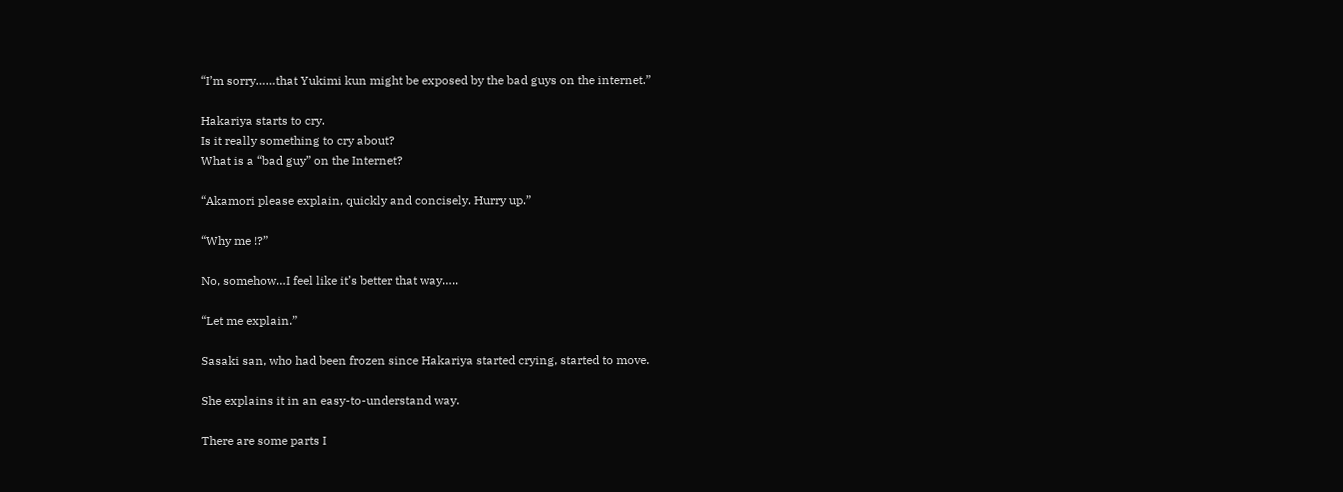“I’m sorry……that Yukimi kun might be exposed by the bad guys on the internet.”

Hakariya starts to cry.
Is it really something to cry about?
What is a “bad guy” on the Internet?

“Akamori please explain, quickly and concisely. Hurry up.”

“Why me !?”

No, somehow…I feel like it’s better that way…..

“Let me explain.”

Sasaki san, who had been frozen since Hakariya started crying, started to move.

She explains it in an easy-to-understand way.

There are some parts I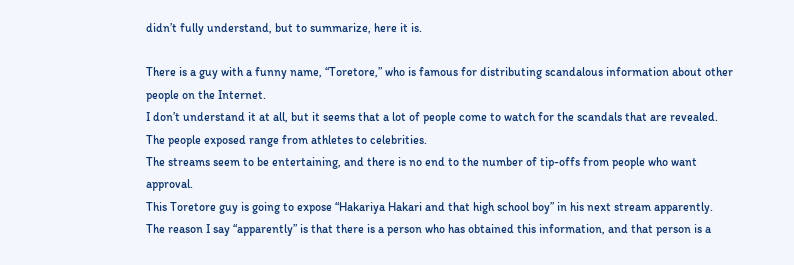didn’t fully understand, but to summarize, here it is.

There is a guy with a funny name, “Toretore,” who is famous for distributing scandalous information about other people on the Internet.
I don’t understand it at all, but it seems that a lot of people come to watch for the scandals that are revealed.
The people exposed range from athletes to celebrities.
The streams seem to be entertaining, and there is no end to the number of tip-offs from people who want approval.
This Toretore guy is going to expose “Hakariya Hakari and that high school boy” in his next stream apparently.
The reason I say “apparently” is that there is a person who has obtained this information, and that person is a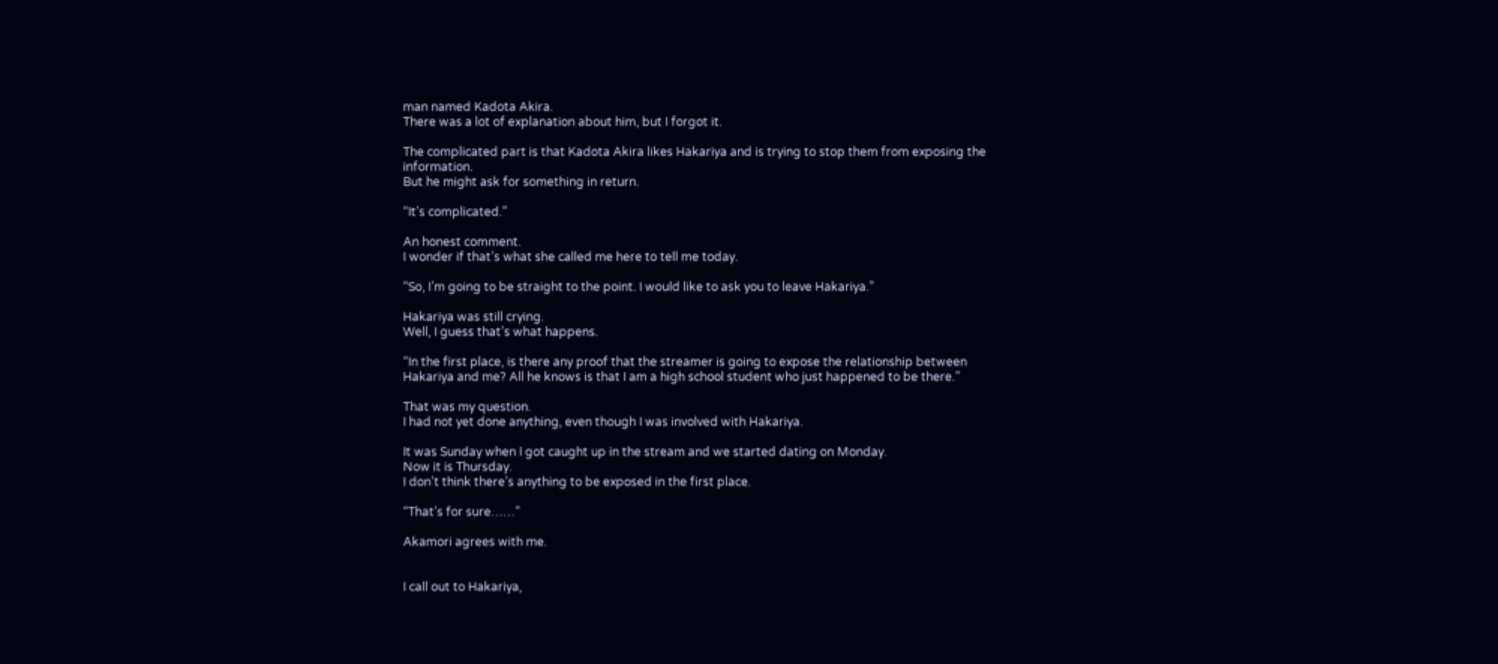man named Kadota Akira.
There was a lot of explanation about him, but I forgot it.

The complicated part is that Kadota Akira likes Hakariya and is trying to stop them from exposing the information.
But he might ask for something in return.

“It’s complicated.”

An honest comment.
I wonder if that’s what she called me here to tell me today.

“So, I’m going to be straight to the point. I would like to ask you to leave Hakariya.”

Hakariya was still crying.
Well, I guess that’s what happens.

“In the first place, is there any proof that the streamer is going to expose the relationship between Hakariya and me? All he knows is that I am a high school student who just happened to be there.”

That was my question.
I had not yet done anything, even though I was involved with Hakariya.

It was Sunday when I got caught up in the stream and we started dating on Monday.
Now it is Thursday.
I don’t think there’s anything to be exposed in the first place.

“That’s for sure……”

Akamori agrees with me.


I call out to Hakariya,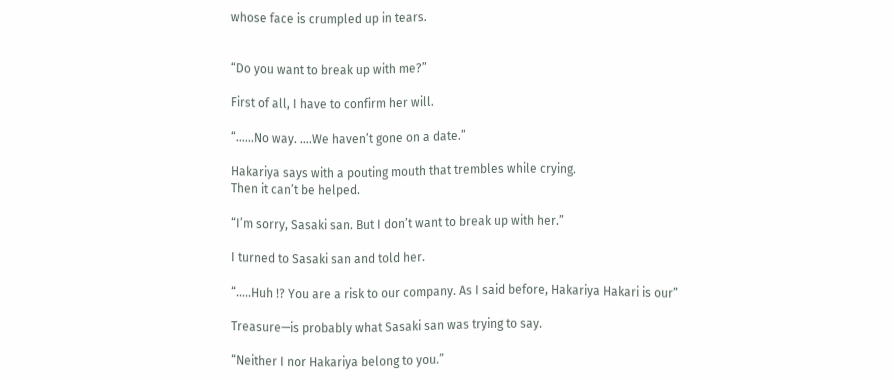whose face is crumpled up in tears.


“Do you want to break up with me?”

First of all, I have to confirm her will.

“……No way. ….We haven’t gone on a date.”

Hakariya says with a pouting mouth that trembles while crying.
Then it can’t be helped.

“I’m sorry, Sasaki san. But I don’t want to break up with her.”

I turned to Sasaki san and told her.

“…..Huh !? You are a risk to our company. As I said before, Hakariya Hakari is our”

Treasure—is probably what Sasaki san was trying to say.

“Neither I nor Hakariya belong to you.”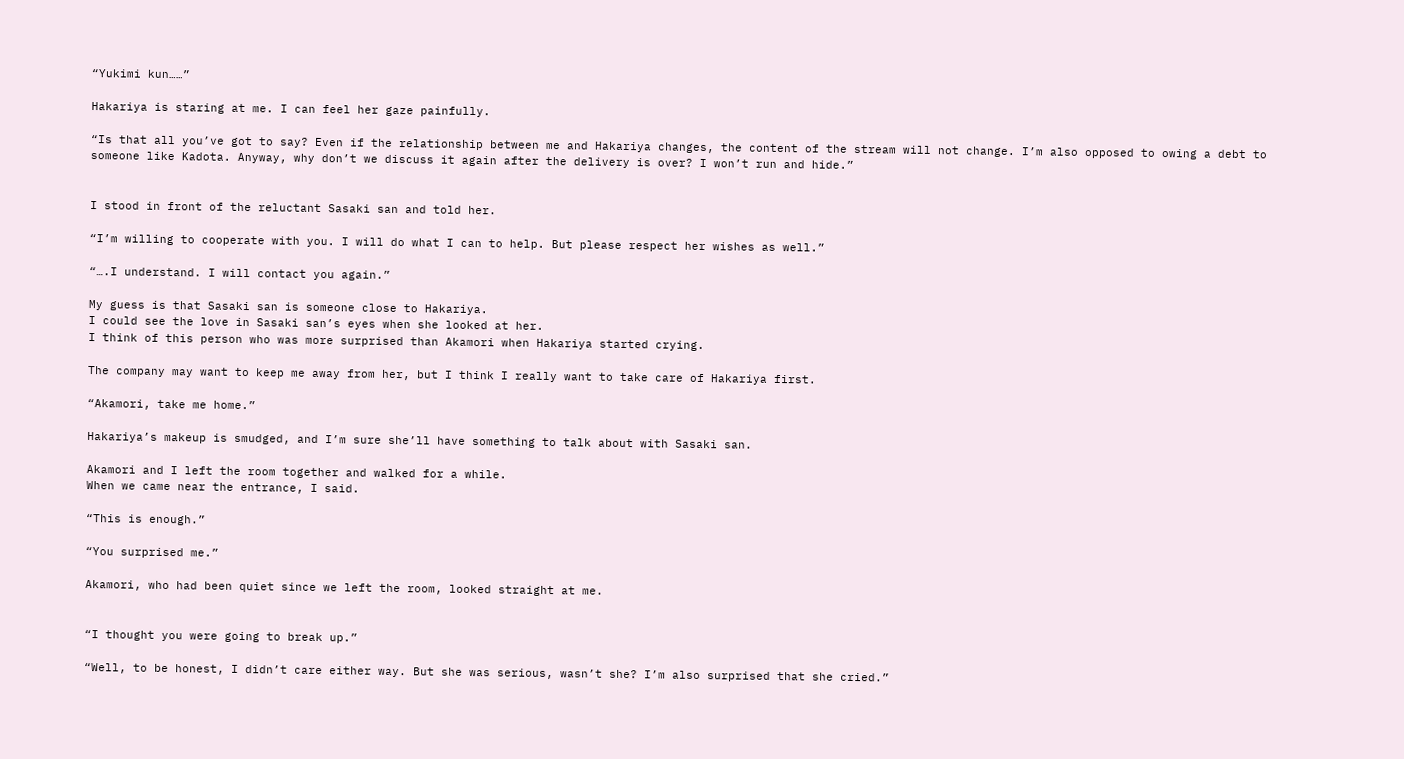“Yukimi kun……”

Hakariya is staring at me. I can feel her gaze painfully.

“Is that all you’ve got to say? Even if the relationship between me and Hakariya changes, the content of the stream will not change. I’m also opposed to owing a debt to someone like Kadota. Anyway, why don’t we discuss it again after the delivery is over? I won’t run and hide.”


I stood in front of the reluctant Sasaki san and told her.

“I’m willing to cooperate with you. I will do what I can to help. But please respect her wishes as well.”

“….I understand. I will contact you again.”

My guess is that Sasaki san is someone close to Hakariya.
I could see the love in Sasaki san’s eyes when she looked at her.
I think of this person who was more surprised than Akamori when Hakariya started crying.

The company may want to keep me away from her, but I think I really want to take care of Hakariya first.

“Akamori, take me home.”

Hakariya’s makeup is smudged, and I’m sure she’ll have something to talk about with Sasaki san.

Akamori and I left the room together and walked for a while.
When we came near the entrance, I said.

“This is enough.”

“You surprised me.”

Akamori, who had been quiet since we left the room, looked straight at me.


“I thought you were going to break up.”

“Well, to be honest, I didn’t care either way. But she was serious, wasn’t she? I’m also surprised that she cried.”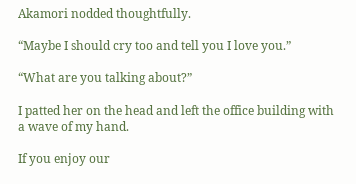Akamori nodded thoughtfully.

“Maybe I should cry too and tell you I love you.”

“What are you talking about?”

I patted her on the head and left the office building with a wave of my hand.

If you enjoy our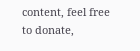content, feel free to donate,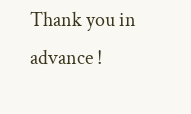Thank you in advance !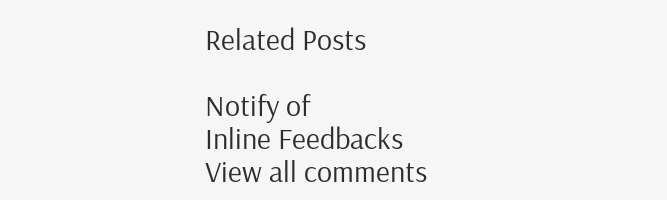Related Posts

Notify of
Inline Feedbacks
View all comments